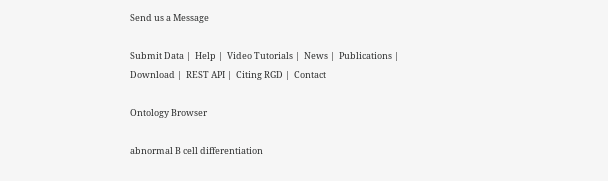Send us a Message

Submit Data |  Help |  Video Tutorials |  News |  Publications |  Download |  REST API |  Citing RGD |  Contact

Ontology Browser

abnormal B cell differentiation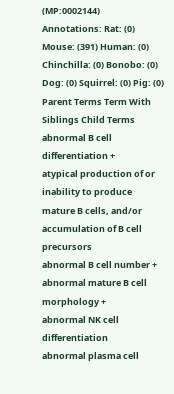(MP:0002144)
Annotations: Rat: (0) Mouse: (391) Human: (0) Chinchilla: (0) Bonobo: (0) Dog: (0) Squirrel: (0) Pig: (0)
Parent Terms Term With Siblings Child Terms
abnormal B cell differentiation +
atypical production of or inability to produce mature B cells, and/or accumulation of B cell precursors
abnormal B cell number +
abnormal mature B cell morphology +
abnormal NK cell differentiation
abnormal plasma cell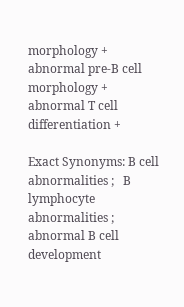morphology +
abnormal pre-B cell morphology +
abnormal T cell differentiation +

Exact Synonyms: B cell abnormalities ;   B lymphocyte abnormalities ;   abnormal B cell development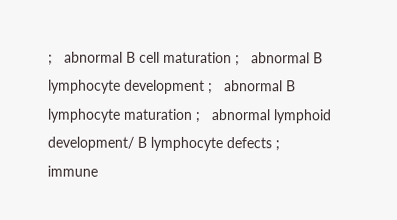;   abnormal B cell maturation ;   abnormal B lymphocyte development ;   abnormal B lymphocyte maturation ;   abnormal lymphoid development/ B lymphocyte defects ;   immune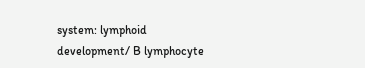system: lymphoid development/ B lymphocyte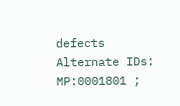defects
Alternate IDs: MP:0001801 ;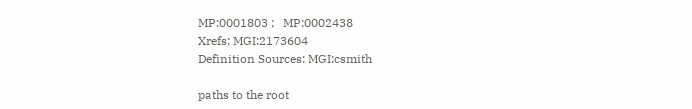MP:0001803 ;   MP:0002438
Xrefs: MGI:2173604
Definition Sources: MGI:csmith

paths to the root